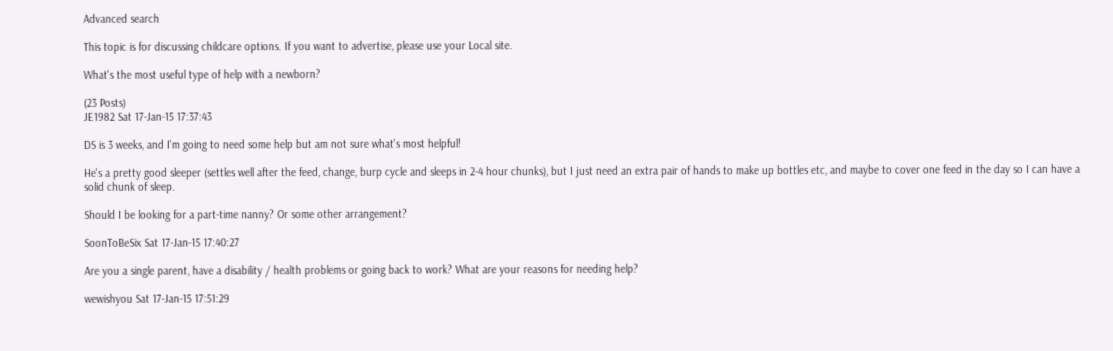Advanced search

This topic is for discussing childcare options. If you want to advertise, please use your Local site.

What's the most useful type of help with a newborn?

(23 Posts)
JE1982 Sat 17-Jan-15 17:37:43

DS is 3 weeks, and I'm going to need some help but am not sure what's most helpful!

He's a pretty good sleeper (settles well after the feed, change, burp cycle and sleeps in 2-4 hour chunks), but I just need an extra pair of hands to make up bottles etc, and maybe to cover one feed in the day so I can have a solid chunk of sleep.

Should I be looking for a part-time nanny? Or some other arrangement?

SoonToBeSix Sat 17-Jan-15 17:40:27

Are you a single parent, have a disability / health problems or going back to work? What are your reasons for needing help?

wewishyou Sat 17-Jan-15 17:51:29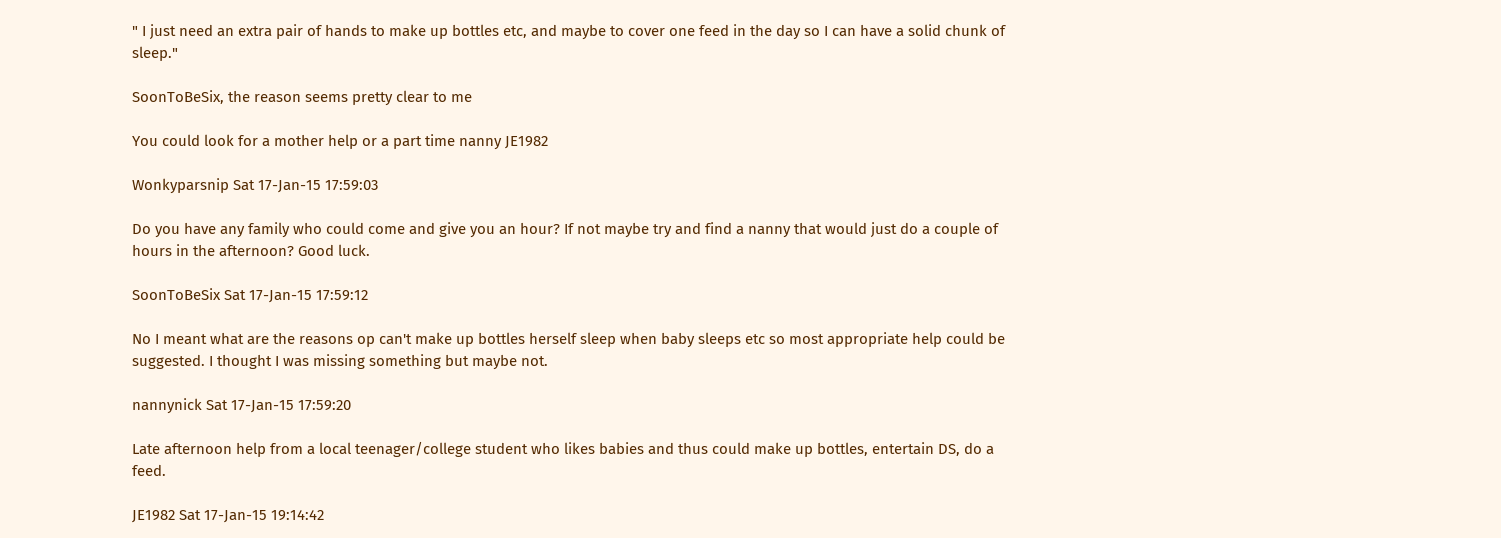" I just need an extra pair of hands to make up bottles etc, and maybe to cover one feed in the day so I can have a solid chunk of sleep."

SoonToBeSix, the reason seems pretty clear to me

You could look for a mother help or a part time nanny JE1982

Wonkyparsnip Sat 17-Jan-15 17:59:03

Do you have any family who could come and give you an hour? If not maybe try and find a nanny that would just do a couple of hours in the afternoon? Good luck.

SoonToBeSix Sat 17-Jan-15 17:59:12

No I meant what are the reasons op can't make up bottles herself sleep when baby sleeps etc so most appropriate help could be suggested. I thought I was missing something but maybe not.

nannynick Sat 17-Jan-15 17:59:20

Late afternoon help from a local teenager/college student who likes babies and thus could make up bottles, entertain DS, do a feed.

JE1982 Sat 17-Jan-15 19:14:42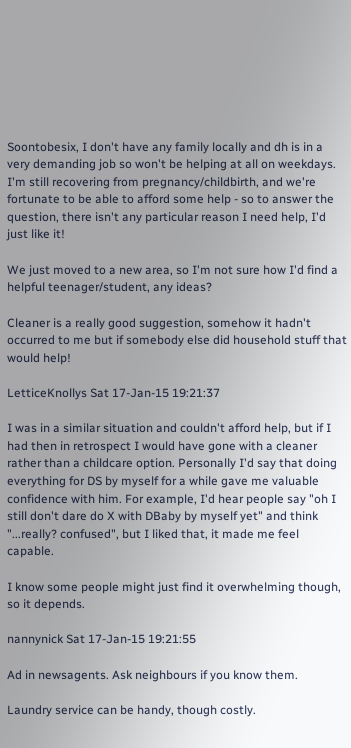Soontobesix, I don't have any family locally and dh is in a very demanding job so won't be helping at all on weekdays. I'm still recovering from pregnancy/childbirth, and we're fortunate to be able to afford some help - so to answer the question, there isn't any particular reason I need help, I'd just like it!

We just moved to a new area, so I'm not sure how I'd find a helpful teenager/student, any ideas?

Cleaner is a really good suggestion, somehow it hadn't occurred to me but if somebody else did household stuff that would help!

LetticeKnollys Sat 17-Jan-15 19:21:37

I was in a similar situation and couldn't afford help, but if I had then in retrospect I would have gone with a cleaner rather than a childcare option. Personally I'd say that doing everything for DS by myself for a while gave me valuable confidence with him. For example, I'd hear people say "oh I still don't dare do X with DBaby by myself yet" and think "...really? confused", but I liked that, it made me feel capable.

I know some people might just find it overwhelming though, so it depends.

nannynick Sat 17-Jan-15 19:21:55

Ad in newsagents. Ask neighbours if you know them.

Laundry service can be handy, though costly.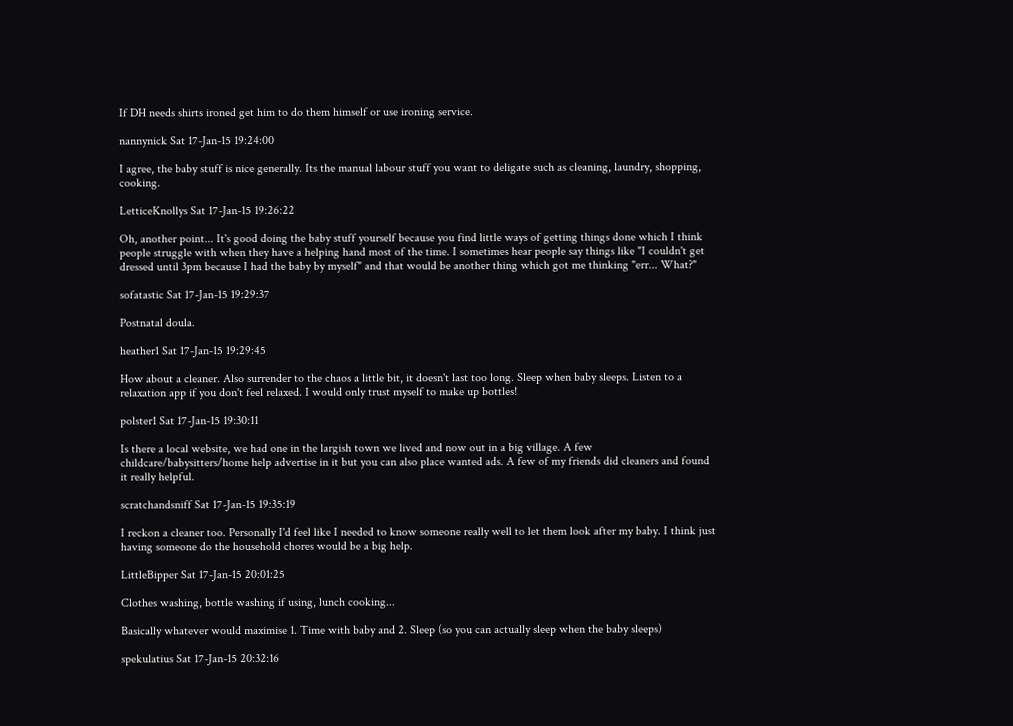If DH needs shirts ironed get him to do them himself or use ironing service.

nannynick Sat 17-Jan-15 19:24:00

I agree, the baby stuff is nice generally. Its the manual labour stuff you want to deligate such as cleaning, laundry, shopping, cooking.

LetticeKnollys Sat 17-Jan-15 19:26:22

Oh, another point... It's good doing the baby stuff yourself because you find little ways of getting things done which I think people struggle with when they have a helping hand most of the time. I sometimes hear people say things like "I couldn't get dressed until 3pm because I had the baby by myself" and that would be another thing which got me thinking "err... What?"

sofatastic Sat 17-Jan-15 19:29:37

Postnatal doula.

heather1 Sat 17-Jan-15 19:29:45

How about a cleaner. Also surrender to the chaos a little bit, it doesn't last too long. Sleep when baby sleeps. Listen to a relaxation app if you don't feel relaxed. I would only trust myself to make up bottles!

polster1 Sat 17-Jan-15 19:30:11

Is there a local website, we had one in the largish town we lived and now out in a big village. A few childcare/babysitters/home help advertise in it but you can also place wanted ads. A few of my friends did cleaners and found it really helpful.

scratchandsniff Sat 17-Jan-15 19:35:19

I reckon a cleaner too. Personally I'd feel like I needed to know someone really well to let them look after my baby. I think just having someone do the household chores would be a big help.

LittleBipper Sat 17-Jan-15 20:01:25

Clothes washing, bottle washing if using, lunch cooking...

Basically whatever would maximise 1. Time with baby and 2. Sleep (so you can actually sleep when the baby sleeps)

spekulatius Sat 17-Jan-15 20:32:16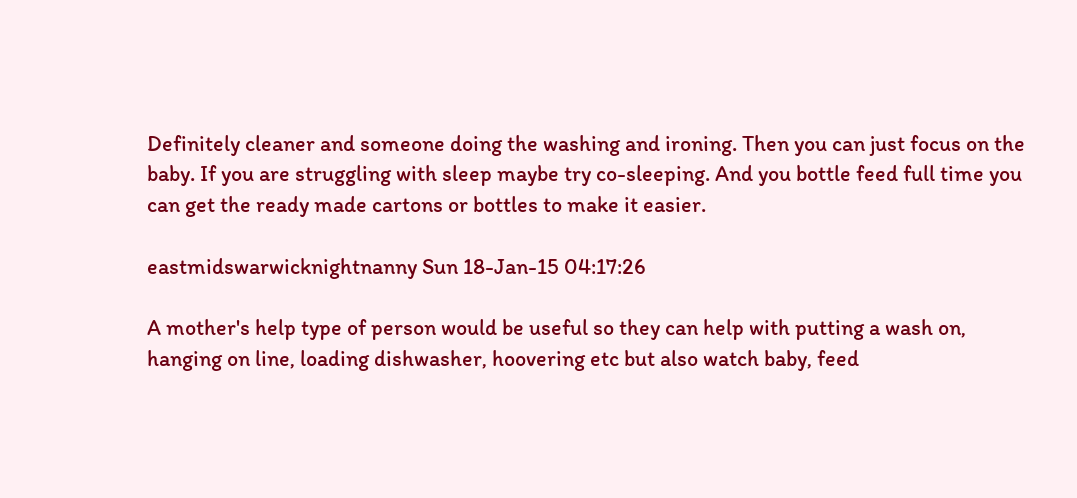Definitely cleaner and someone doing the washing and ironing. Then you can just focus on the baby. If you are struggling with sleep maybe try co-sleeping. And you bottle feed full time you can get the ready made cartons or bottles to make it easier.

eastmidswarwicknightnanny Sun 18-Jan-15 04:17:26

A mother's help type of person would be useful so they can help with putting a wash on, hanging on line, loading dishwasher, hoovering etc but also watch baby, feed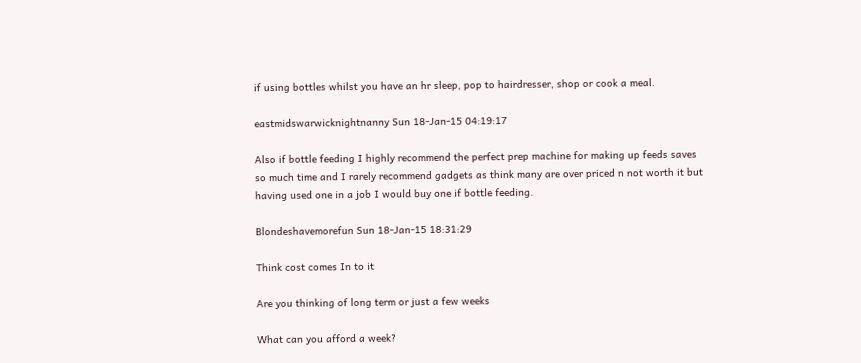if using bottles whilst you have an hr sleep, pop to hairdresser, shop or cook a meal.

eastmidswarwicknightnanny Sun 18-Jan-15 04:19:17

Also if bottle feeding I highly recommend the perfect prep machine for making up feeds saves so much time and I rarely recommend gadgets as think many are over priced n not worth it but having used one in a job I would buy one if bottle feeding.

Blondeshavemorefun Sun 18-Jan-15 18:31:29

Think cost comes In to it

Are you thinking of long term or just a few weeks

What can you afford a week?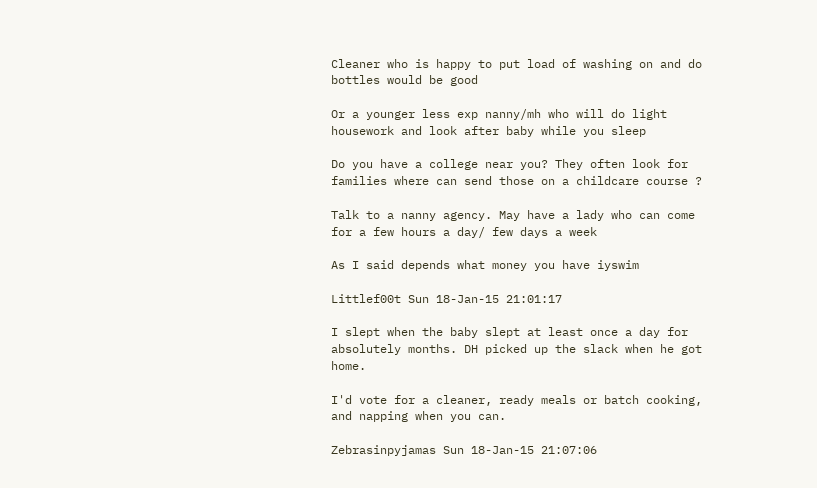Cleaner who is happy to put load of washing on and do bottles would be good

Or a younger less exp nanny/mh who will do light housework and look after baby while you sleep

Do you have a college near you? They often look for families where can send those on a childcare course ?

Talk to a nanny agency. May have a lady who can come for a few hours a day/ few days a week

As I said depends what money you have iyswim

Littlef00t Sun 18-Jan-15 21:01:17

I slept when the baby slept at least once a day for absolutely months. DH picked up the slack when he got home.

I'd vote for a cleaner, ready meals or batch cooking, and napping when you can.

Zebrasinpyjamas Sun 18-Jan-15 21:07:06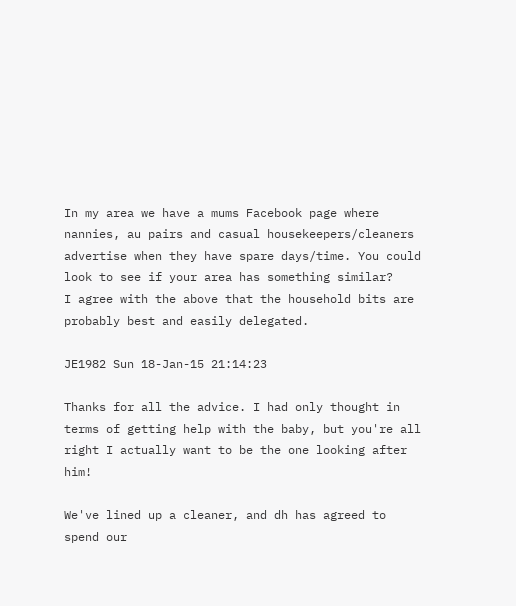In my area we have a mums Facebook page where nannies, au pairs and casual housekeepers/cleaners advertise when they have spare days/time. You could look to see if your area has something similar?
I agree with the above that the household bits are probably best and easily delegated.

JE1982 Sun 18-Jan-15 21:14:23

Thanks for all the advice. I had only thought in terms of getting help with the baby, but you're all right I actually want to be the one looking after him!

We've lined up a cleaner, and dh has agreed to spend our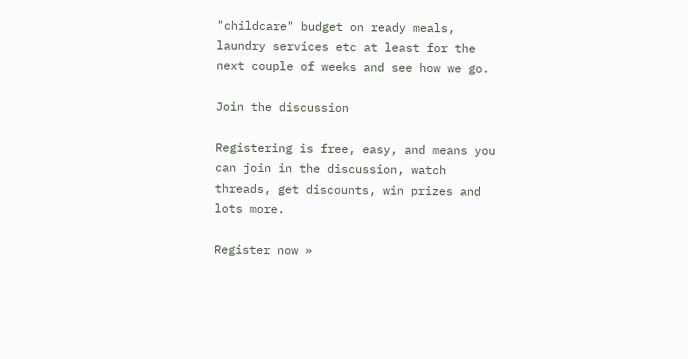"childcare" budget on ready meals, laundry services etc at least for the next couple of weeks and see how we go.

Join the discussion

Registering is free, easy, and means you can join in the discussion, watch threads, get discounts, win prizes and lots more.

Register now »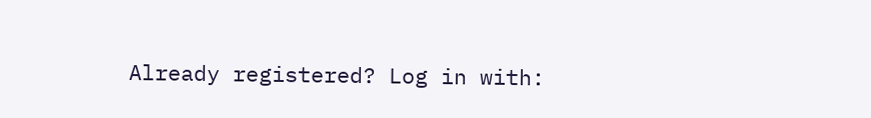Already registered? Log in with: